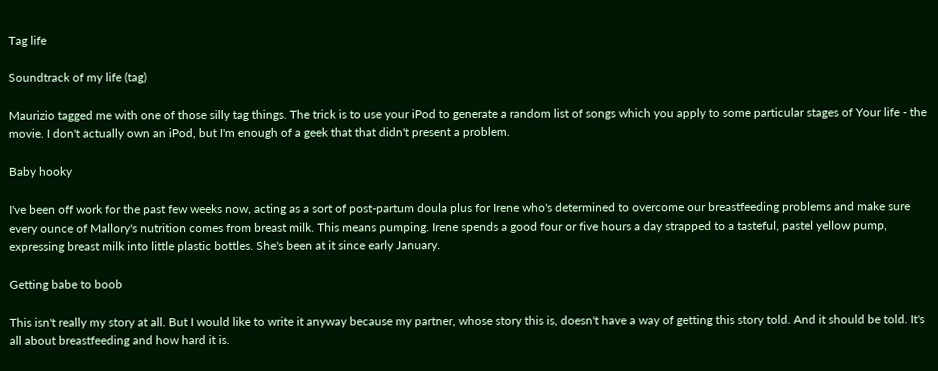Tag life

Soundtrack of my life (tag)

Maurizio tagged me with one of those silly tag things. The trick is to use your iPod to generate a random list of songs which you apply to some particular stages of Your life - the movie. I don't actually own an iPod, but I'm enough of a geek that that didn't present a problem.

Baby hooky

I've been off work for the past few weeks now, acting as a sort of post-partum doula plus for Irene who's determined to overcome our breastfeeding problems and make sure every ounce of Mallory's nutrition comes from breast milk. This means pumping. Irene spends a good four or five hours a day strapped to a tasteful, pastel yellow pump, expressing breast milk into little plastic bottles. She's been at it since early January.

Getting babe to boob

This isn't really my story at all. But I would like to write it anyway because my partner, whose story this is, doesn't have a way of getting this story told. And it should be told. It's all about breastfeeding and how hard it is.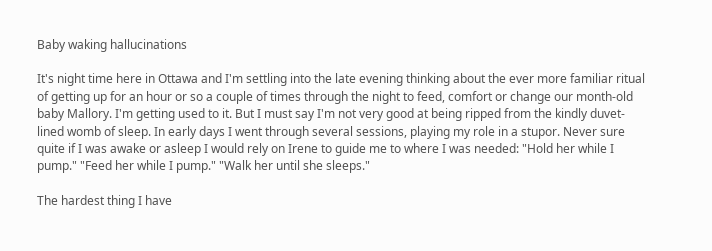Baby waking hallucinations

It's night time here in Ottawa and I'm settling into the late evening thinking about the ever more familiar ritual of getting up for an hour or so a couple of times through the night to feed, comfort or change our month-old baby Mallory. I'm getting used to it. But I must say I'm not very good at being ripped from the kindly duvet-lined womb of sleep. In early days I went through several sessions, playing my role in a stupor. Never sure quite if I was awake or asleep I would rely on Irene to guide me to where I was needed: "Hold her while I pump." "Feed her while I pump." "Walk her until she sleeps."

The hardest thing I have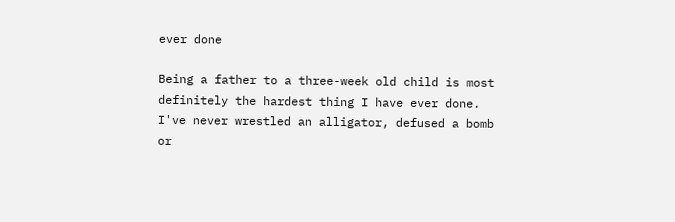ever done

Being a father to a three-week old child is most definitely the hardest thing I have ever done. I've never wrestled an alligator, defused a bomb or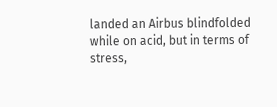landed an Airbus blindfolded while on acid, but in terms of stress,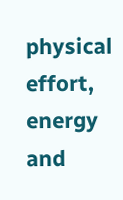physical effort, energy and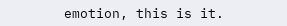emotion, this is it.